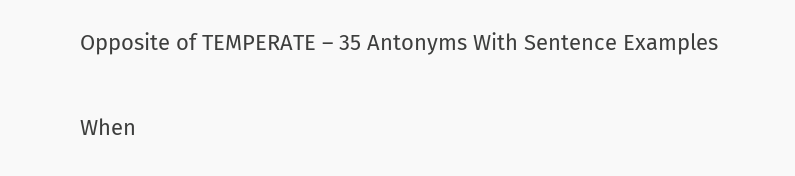Opposite of TEMPERATE – 35 Antonyms With Sentence Examples

When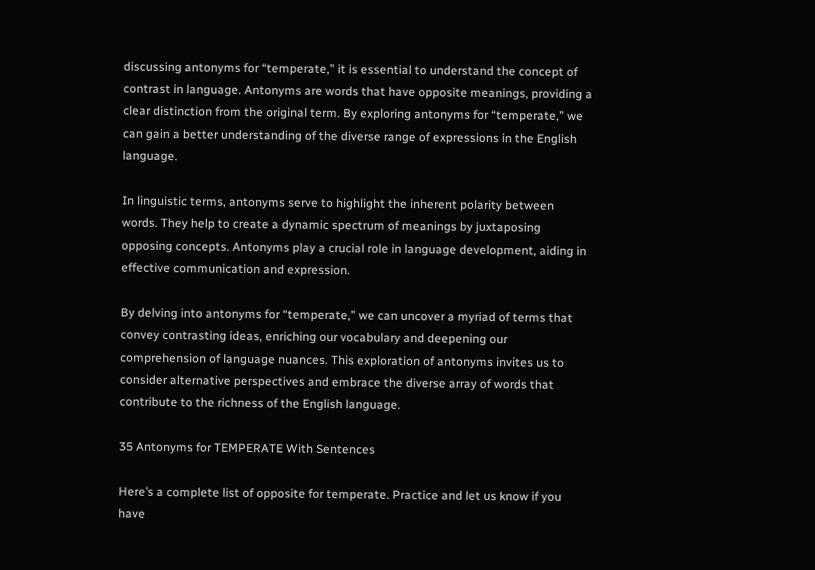discussing antonyms for “temperate,” it is essential to understand the concept of contrast in language. Antonyms are words that have opposite meanings, providing a clear distinction from the original term. By exploring antonyms for “temperate,” we can gain a better understanding of the diverse range of expressions in the English language.

In linguistic terms, antonyms serve to highlight the inherent polarity between words. They help to create a dynamic spectrum of meanings by juxtaposing opposing concepts. Antonyms play a crucial role in language development, aiding in effective communication and expression.

By delving into antonyms for “temperate,” we can uncover a myriad of terms that convey contrasting ideas, enriching our vocabulary and deepening our comprehension of language nuances. This exploration of antonyms invites us to consider alternative perspectives and embrace the diverse array of words that contribute to the richness of the English language.

35 Antonyms for TEMPERATE With Sentences

Here’s a complete list of opposite for temperate. Practice and let us know if you have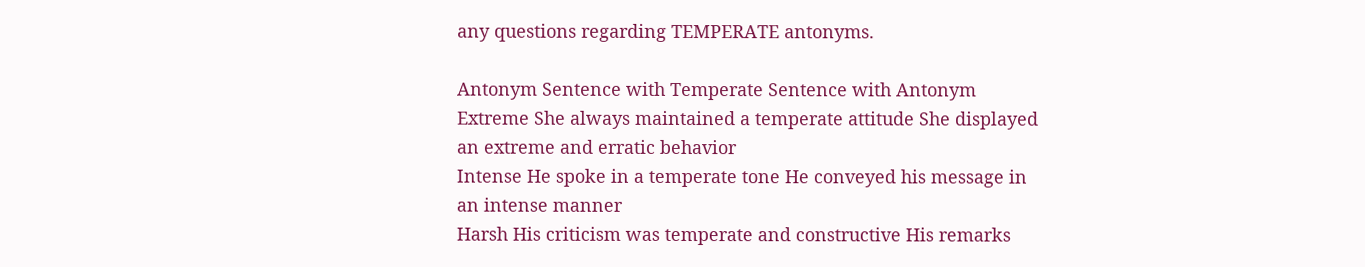any questions regarding TEMPERATE antonyms.

Antonym Sentence with Temperate Sentence with Antonym
Extreme She always maintained a temperate attitude She displayed an extreme and erratic behavior
Intense He spoke in a temperate tone He conveyed his message in an intense manner
Harsh His criticism was temperate and constructive His remarks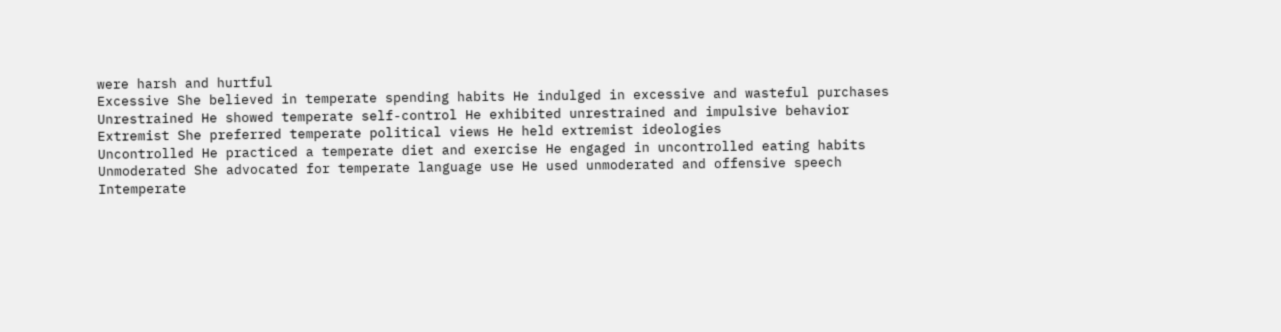were harsh and hurtful
Excessive She believed in temperate spending habits He indulged in excessive and wasteful purchases
Unrestrained He showed temperate self-control He exhibited unrestrained and impulsive behavior
Extremist She preferred temperate political views He held extremist ideologies
Uncontrolled He practiced a temperate diet and exercise He engaged in uncontrolled eating habits
Unmoderated She advocated for temperate language use He used unmoderated and offensive speech
Intemperate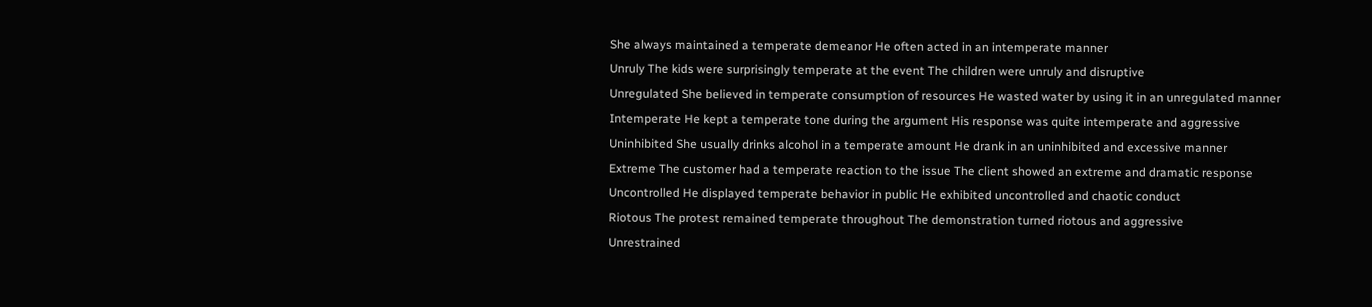She always maintained a temperate demeanor He often acted in an intemperate manner
Unruly The kids were surprisingly temperate at the event The children were unruly and disruptive
Unregulated She believed in temperate consumption of resources He wasted water by using it in an unregulated manner
Intemperate He kept a temperate tone during the argument His response was quite intemperate and aggressive
Uninhibited She usually drinks alcohol in a temperate amount He drank in an uninhibited and excessive manner
Extreme The customer had a temperate reaction to the issue The client showed an extreme and dramatic response
Uncontrolled He displayed temperate behavior in public He exhibited uncontrolled and chaotic conduct
Riotous The protest remained temperate throughout The demonstration turned riotous and aggressive
Unrestrained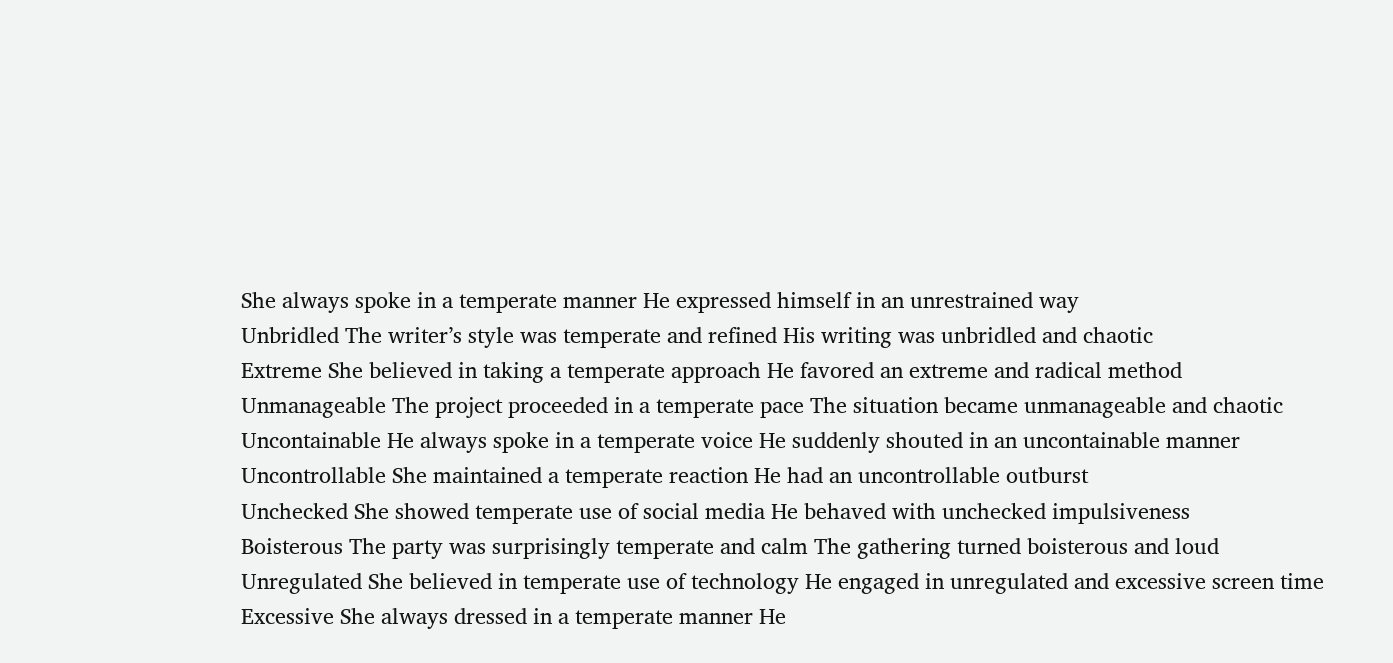She always spoke in a temperate manner He expressed himself in an unrestrained way
Unbridled The writer’s style was temperate and refined His writing was unbridled and chaotic
Extreme She believed in taking a temperate approach He favored an extreme and radical method
Unmanageable The project proceeded in a temperate pace The situation became unmanageable and chaotic
Uncontainable He always spoke in a temperate voice He suddenly shouted in an uncontainable manner
Uncontrollable She maintained a temperate reaction He had an uncontrollable outburst
Unchecked She showed temperate use of social media He behaved with unchecked impulsiveness
Boisterous The party was surprisingly temperate and calm The gathering turned boisterous and loud
Unregulated She believed in temperate use of technology He engaged in unregulated and excessive screen time
Excessive She always dressed in a temperate manner He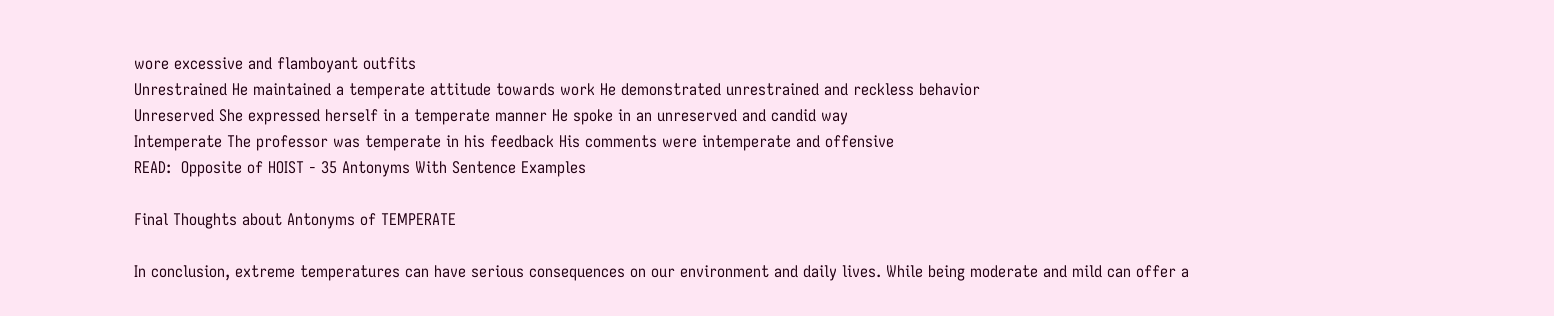wore excessive and flamboyant outfits
Unrestrained He maintained a temperate attitude towards work He demonstrated unrestrained and reckless behavior
Unreserved She expressed herself in a temperate manner He spoke in an unreserved and candid way
Intemperate The professor was temperate in his feedback His comments were intemperate and offensive
READ:  Opposite of HOIST - 35 Antonyms With Sentence Examples

Final Thoughts about Antonyms of TEMPERATE

In conclusion, extreme temperatures can have serious consequences on our environment and daily lives. While being moderate and mild can offer a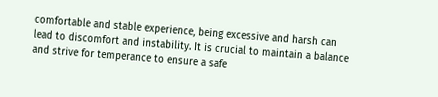comfortable and stable experience, being excessive and harsh can lead to discomfort and instability. It is crucial to maintain a balance and strive for temperance to ensure a safe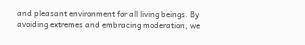and pleasant environment for all living beings. By avoiding extremes and embracing moderation, we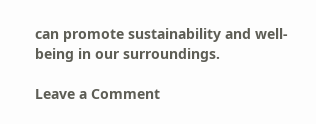can promote sustainability and well-being in our surroundings.

Leave a Comment